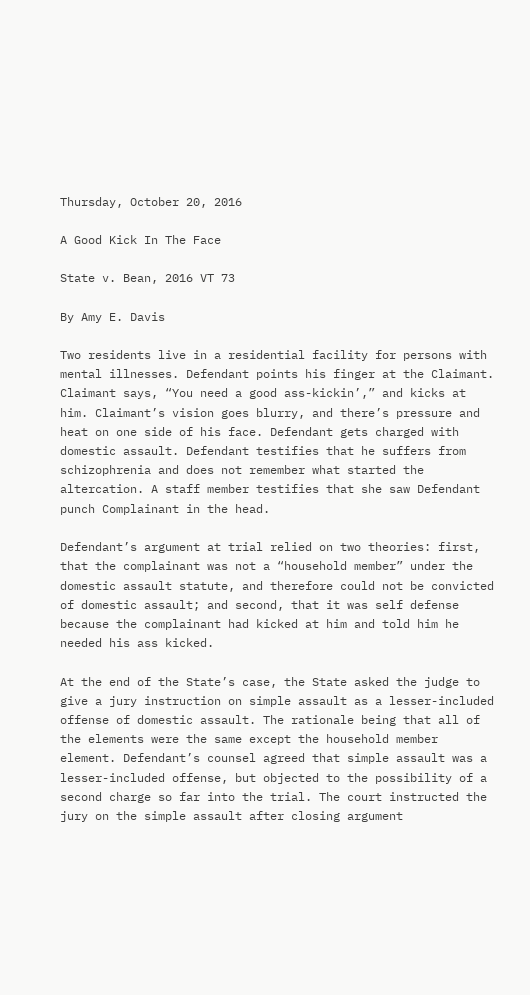Thursday, October 20, 2016

A Good Kick In The Face

State v. Bean, 2016 VT 73

By Amy E. Davis

Two residents live in a residential facility for persons with mental illnesses. Defendant points his finger at the Claimant. Claimant says, “You need a good ass-kickin’,” and kicks at him. Claimant’s vision goes blurry, and there’s pressure and heat on one side of his face. Defendant gets charged with domestic assault. Defendant testifies that he suffers from schizophrenia and does not remember what started the altercation. A staff member testifies that she saw Defendant punch Complainant in the head.

Defendant’s argument at trial relied on two theories: first, that the complainant was not a “household member” under the domestic assault statute, and therefore could not be convicted of domestic assault; and second, that it was self defense because the complainant had kicked at him and told him he needed his ass kicked.

At the end of the State’s case, the State asked the judge to give a jury instruction on simple assault as a lesser-included offense of domestic assault. The rationale being that all of the elements were the same except the household member element. Defendant’s counsel agreed that simple assault was a lesser-included offense, but objected to the possibility of a second charge so far into the trial. The court instructed the jury on the simple assault after closing argument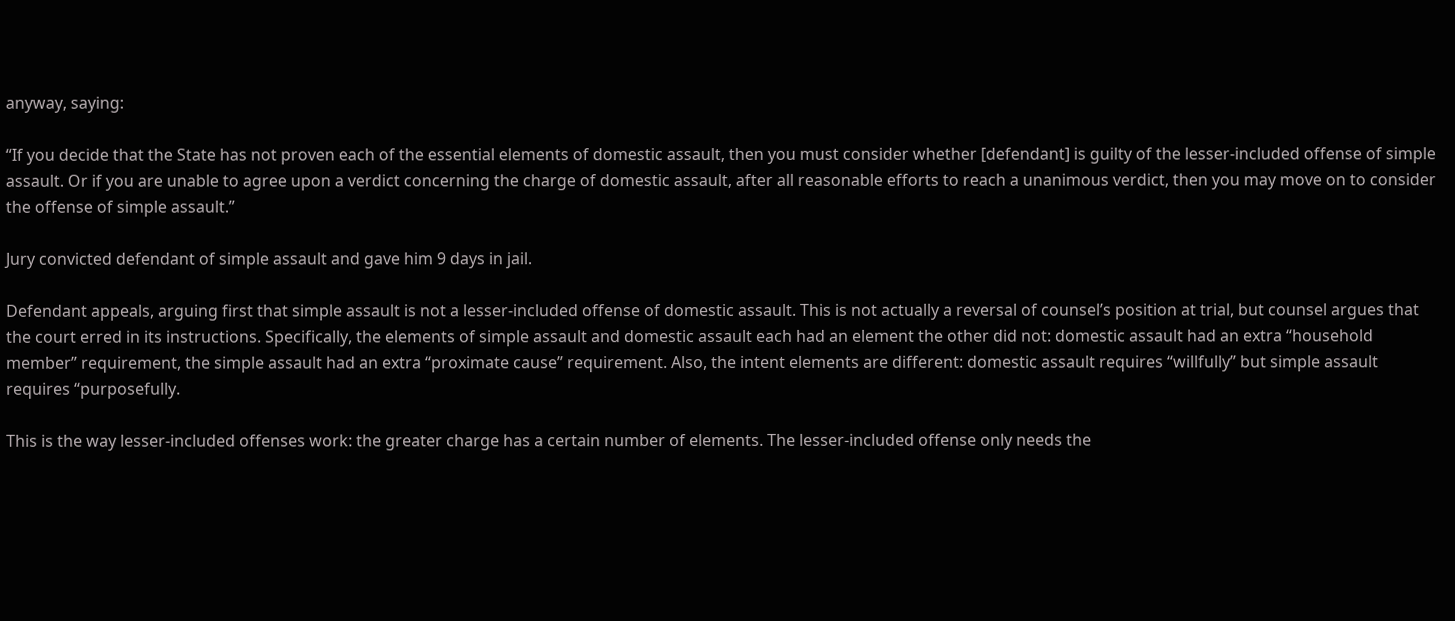anyway, saying:

“If you decide that the State has not proven each of the essential elements of domestic assault, then you must consider whether [defendant] is guilty of the lesser-included offense of simple assault. Or if you are unable to agree upon a verdict concerning the charge of domestic assault, after all reasonable efforts to reach a unanimous verdict, then you may move on to consider the offense of simple assault.”

Jury convicted defendant of simple assault and gave him 9 days in jail.

Defendant appeals, arguing first that simple assault is not a lesser-included offense of domestic assault. This is not actually a reversal of counsel’s position at trial, but counsel argues that the court erred in its instructions. Specifically, the elements of simple assault and domestic assault each had an element the other did not: domestic assault had an extra “household member” requirement, the simple assault had an extra “proximate cause” requirement. Also, the intent elements are different: domestic assault requires “willfully” but simple assault requires “purposefully.

This is the way lesser-included offenses work: the greater charge has a certain number of elements. The lesser-included offense only needs the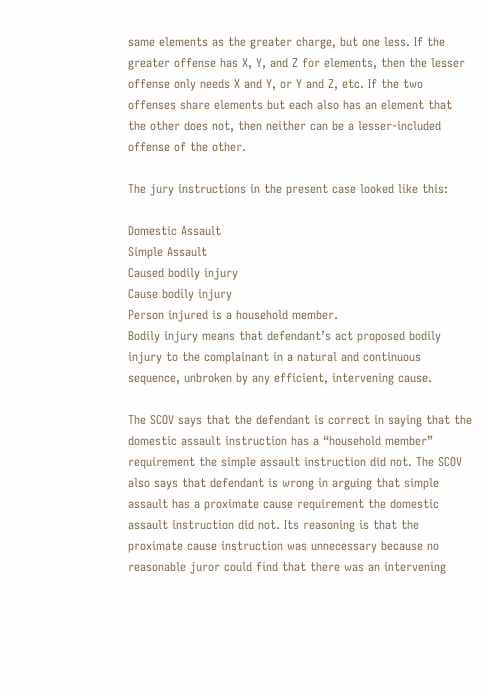same elements as the greater charge, but one less. If the greater offense has X, Y, and Z for elements, then the lesser offense only needs X and Y, or Y and Z, etc. If the two offenses share elements but each also has an element that the other does not, then neither can be a lesser-included offense of the other.

The jury instructions in the present case looked like this:

Domestic Assault
Simple Assault
Caused bodily injury
Cause bodily injury
Person injured is a household member.
Bodily injury means that defendant’s act proposed bodily injury to the complainant in a natural and continuous sequence, unbroken by any efficient, intervening cause.

The SCOV says that the defendant is correct in saying that the domestic assault instruction has a “household member” requirement the simple assault instruction did not. The SCOV also says that defendant is wrong in arguing that simple assault has a proximate cause requirement the domestic assault instruction did not. Its reasoning is that the proximate cause instruction was unnecessary because no reasonable juror could find that there was an intervening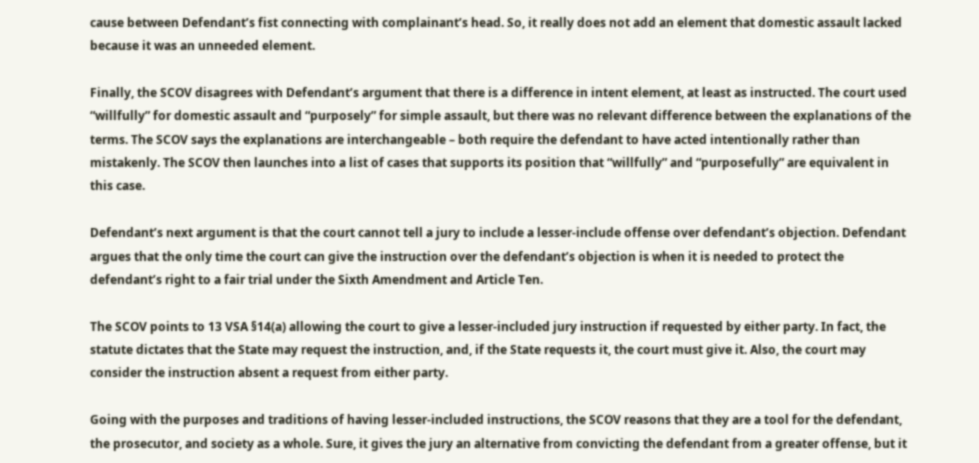cause between Defendant’s fist connecting with complainant’s head. So, it really does not add an element that domestic assault lacked because it was an unneeded element.

Finally, the SCOV disagrees with Defendant’s argument that there is a difference in intent element, at least as instructed. The court used “willfully” for domestic assault and “purposely” for simple assault, but there was no relevant difference between the explanations of the terms. The SCOV says the explanations are interchangeable – both require the defendant to have acted intentionally rather than mistakenly. The SCOV then launches into a list of cases that supports its position that “willfully” and “purposefully” are equivalent in this case.

Defendant’s next argument is that the court cannot tell a jury to include a lesser-include offense over defendant’s objection. Defendant argues that the only time the court can give the instruction over the defendant’s objection is when it is needed to protect the defendant’s right to a fair trial under the Sixth Amendment and Article Ten.

The SCOV points to 13 VSA §14(a) allowing the court to give a lesser-included jury instruction if requested by either party. In fact, the statute dictates that the State may request the instruction, and, if the State requests it, the court must give it. Also, the court may consider the instruction absent a request from either party.

Going with the purposes and traditions of having lesser-included instructions, the SCOV reasons that they are a tool for the defendant, the prosecutor, and society as a whole. Sure, it gives the jury an alternative from convicting the defendant from a greater offense, but it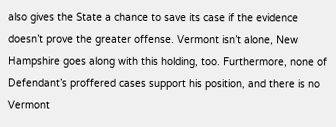also gives the State a chance to save its case if the evidence doesn’t prove the greater offense. Vermont isn’t alone, New Hampshire goes along with this holding, too. Furthermore, none of Defendant’s proffered cases support his position, and there is no Vermont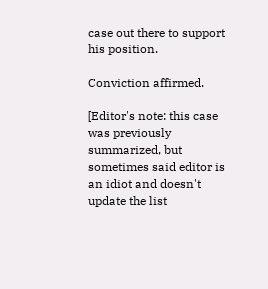case out there to support his position.

Conviction affirmed.

[Editor's note: this case was previously summarized, but sometimes said editor is an idiot and doesn't update the list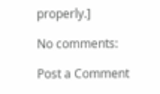properly.]

No comments:

Post a Comment